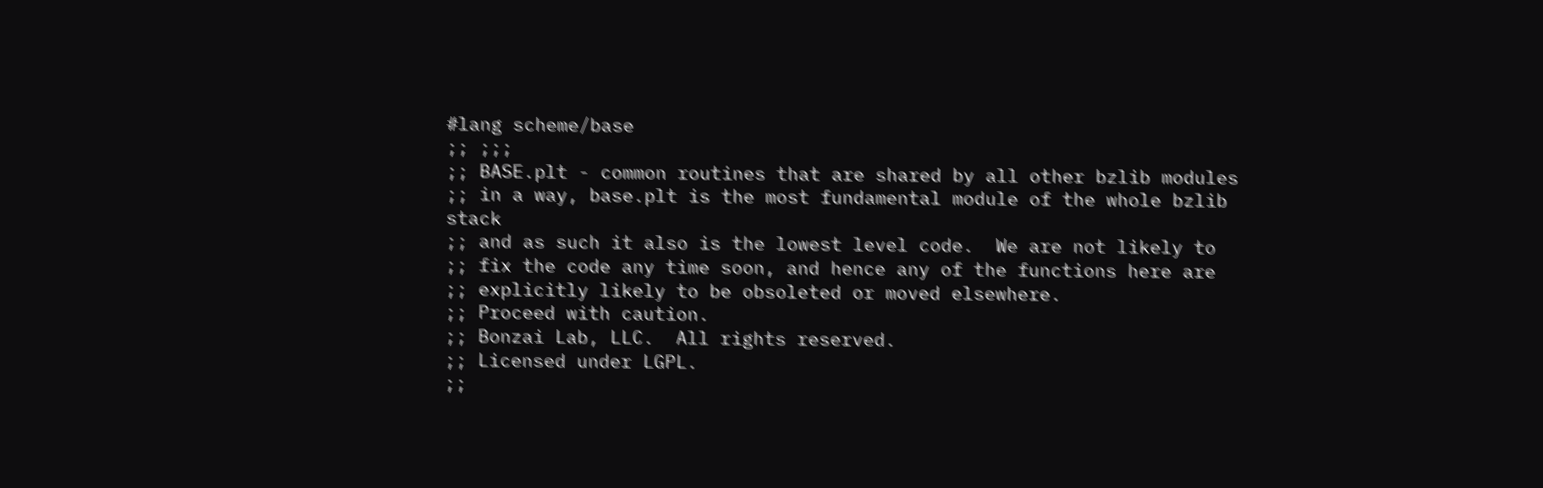#lang scheme/base
;; ;;;
;; BASE.plt - common routines that are shared by all other bzlib modules
;; in a way, base.plt is the most fundamental module of the whole bzlib stack
;; and as such it also is the lowest level code.  We are not likely to
;; fix the code any time soon, and hence any of the functions here are
;; explicitly likely to be obsoleted or moved elsewhere.
;; Proceed with caution.
;; Bonzai Lab, LLC.  All rights reserved.
;; Licensed under LGPL.
;;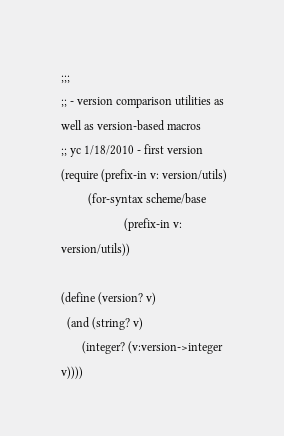;;;
;; - version comparison utilities as well as version-based macros
;; yc 1/18/2010 - first version
(require (prefix-in v: version/utils)
         (for-syntax scheme/base
                     (prefix-in v: version/utils))

(define (version? v)
  (and (string? v)
       (integer? (v:version->integer v))))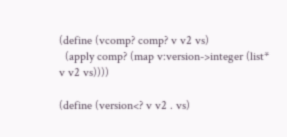(define (vcomp? comp? v v2 vs)
  (apply comp? (map v:version->integer (list* v v2 vs))))

(define (version<? v v2 . vs)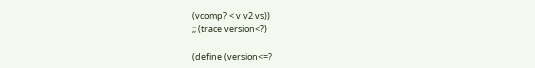(vcomp? < v v2 vs))
;; (trace version<?)

(define (version<=?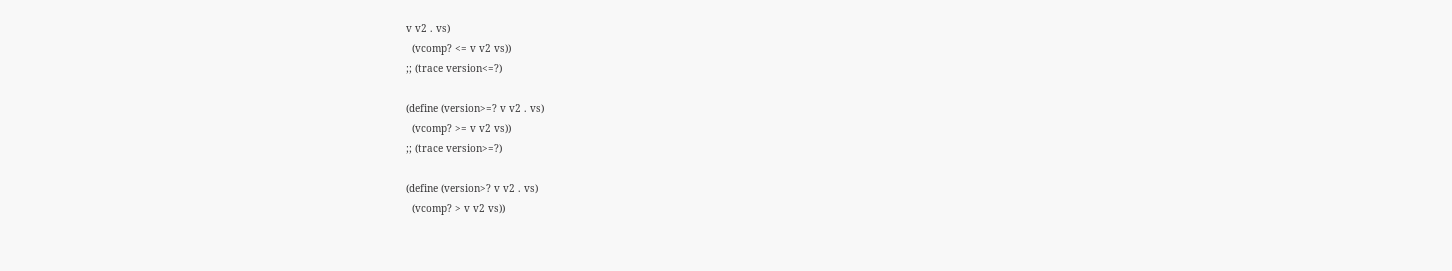v v2 . vs)
  (vcomp? <= v v2 vs))
;; (trace version<=?)

(define (version>=? v v2 . vs)
  (vcomp? >= v v2 vs))
;; (trace version>=?)

(define (version>? v v2 . vs)
  (vcomp? > v v2 vs))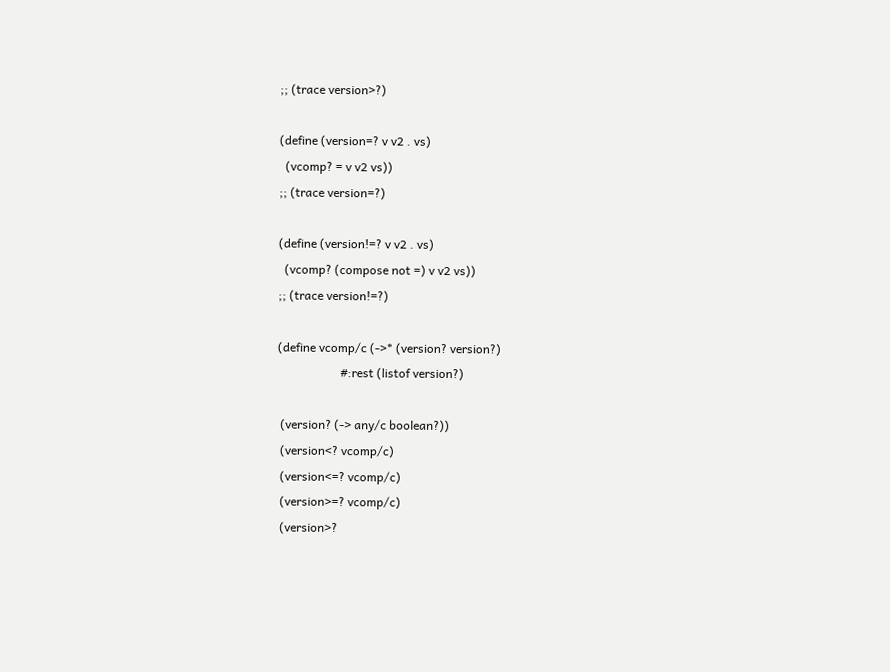;; (trace version>?)

(define (version=? v v2 . vs)
  (vcomp? = v v2 vs))
;; (trace version=?)

(define (version!=? v v2 . vs)
  (vcomp? (compose not =) v v2 vs))
;; (trace version!=?)

(define vcomp/c (->* (version? version?)
                     #:rest (listof version?)

 (version? (-> any/c boolean?))
 (version<? vcomp/c)
 (version<=? vcomp/c)
 (version>=? vcomp/c)
 (version>?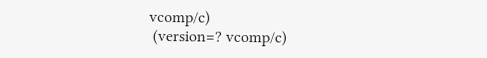vcomp/c)
 (version=? vcomp/c)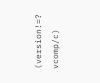(version!=? vcomp/c)